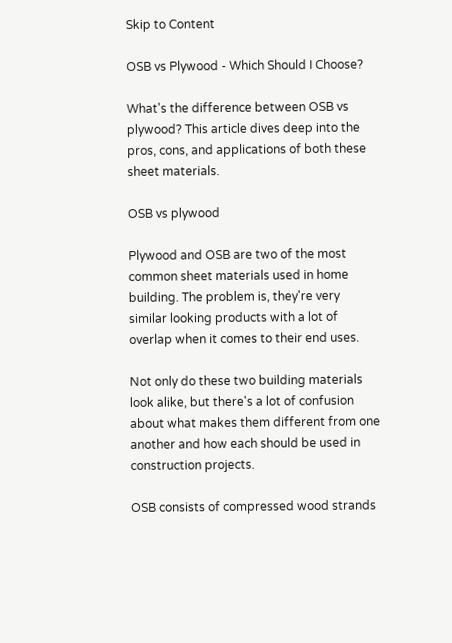Skip to Content

OSB vs Plywood - Which Should I Choose?

What's the difference between OSB vs plywood? This article dives deep into the pros, cons, and applications of both these sheet materials.

OSB vs plywood

Plywood and OSB are two of the most common sheet materials used in home building. The problem is, they're very similar looking products with a lot of overlap when it comes to their end uses.

Not only do these two building materials look alike, but there's a lot of confusion about what makes them different from one another and how each should be used in construction projects.

OSB consists of compressed wood strands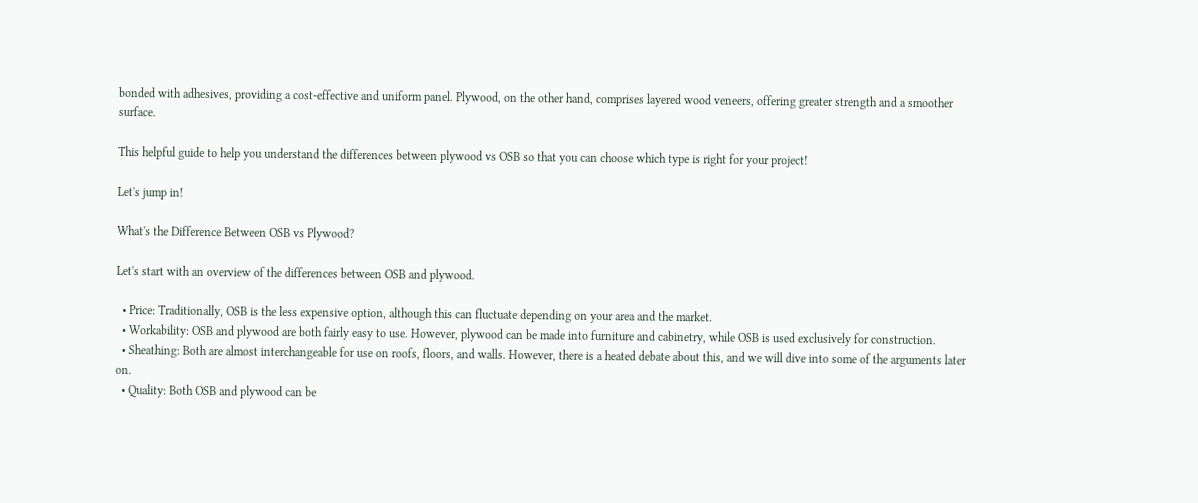bonded with adhesives, providing a cost-effective and uniform panel. Plywood, on the other hand, comprises layered wood veneers, offering greater strength and a smoother surface.

This helpful guide to help you understand the differences between plywood vs OSB so that you can choose which type is right for your project!

Let's jump in!

What's the Difference Between OSB vs Plywood?

Let's start with an overview of the differences between OSB and plywood.

  • Price: Traditionally, OSB is the less expensive option, although this can fluctuate depending on your area and the market.
  • Workability: OSB and plywood are both fairly easy to use. However, plywood can be made into furniture and cabinetry, while OSB is used exclusively for construction.
  • Sheathing: Both are almost interchangeable for use on roofs, floors, and walls. However, there is a heated debate about this, and we will dive into some of the arguments later on.
  • Quality: Both OSB and plywood can be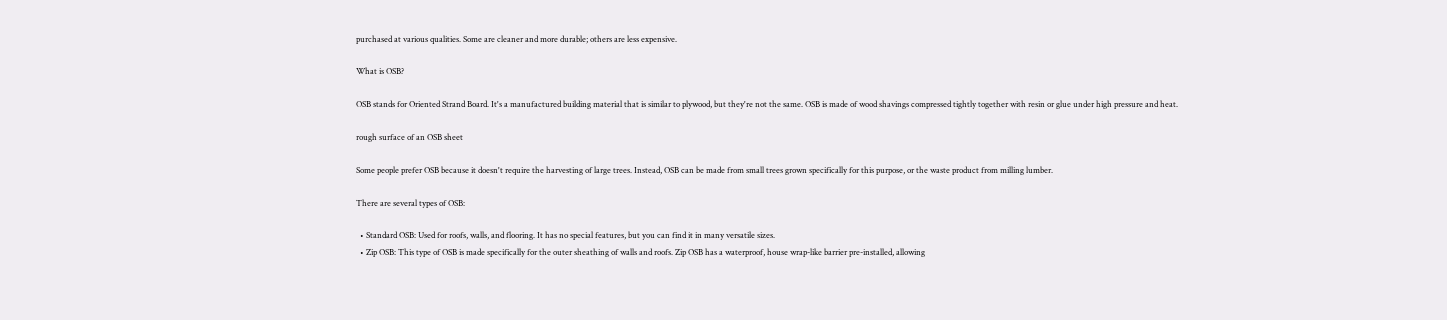purchased at various qualities. Some are cleaner and more durable; others are less expensive.

What is OSB?

OSB stands for Oriented Strand Board. It's a manufactured building material that is similar to plywood, but they're not the same. OSB is made of wood shavings compressed tightly together with resin or glue under high pressure and heat.

rough surface of an OSB sheet

Some people prefer OSB because it doesn't require the harvesting of large trees. Instead, OSB can be made from small trees grown specifically for this purpose, or the waste product from milling lumber.

There are several types of OSB:

  • Standard OSB: Used for roofs, walls, and flooring. It has no special features, but you can find it in many versatile sizes.
  • Zip OSB: This type of OSB is made specifically for the outer sheathing of walls and roofs. Zip OSB has a waterproof, house wrap-like barrier pre-installed, allowing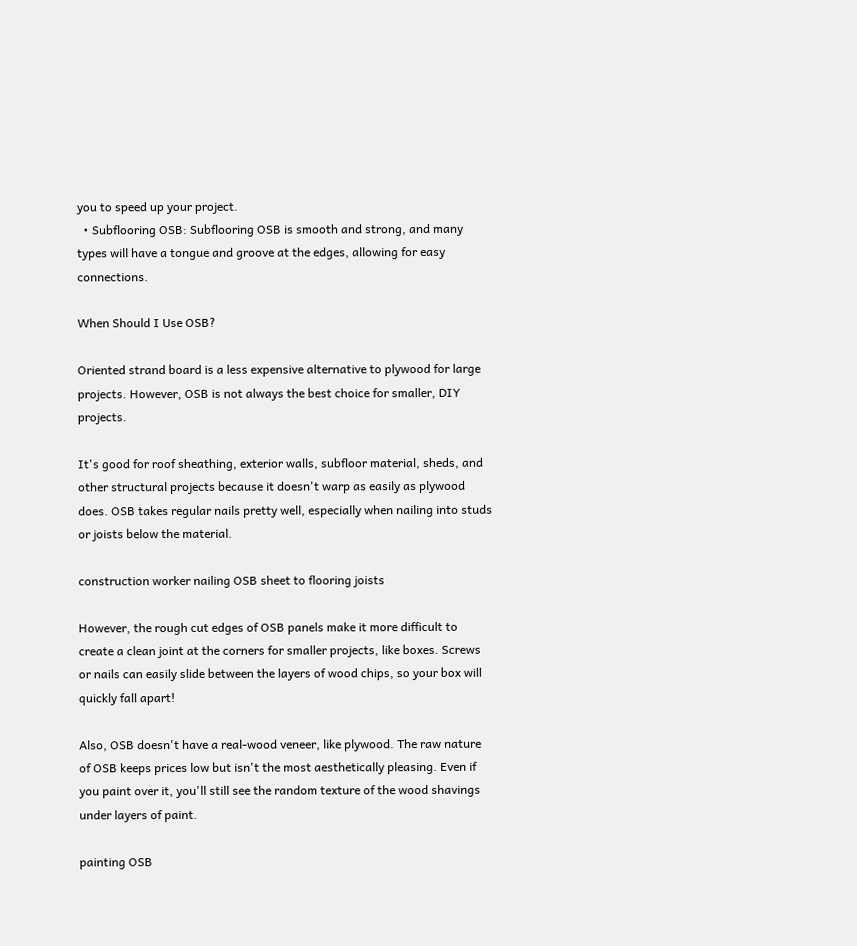you to speed up your project.
  • Subflooring OSB: Subflooring OSB is smooth and strong, and many types will have a tongue and groove at the edges, allowing for easy connections.

When Should I Use OSB?

Oriented strand board is a less expensive alternative to plywood for large projects. However, OSB is not always the best choice for smaller, DIY projects.

It's good for roof sheathing, exterior walls, subfloor material, sheds, and other structural projects because it doesn't warp as easily as plywood does. OSB takes regular nails pretty well, especially when nailing into studs or joists below the material.

construction worker nailing OSB sheet to flooring joists

However, the rough cut edges of OSB panels make it more difficult to create a clean joint at the corners for smaller projects, like boxes. Screws or nails can easily slide between the layers of wood chips, so your box will quickly fall apart!

Also, OSB doesn't have a real-wood veneer, like plywood. The raw nature of OSB keeps prices low but isn't the most aesthetically pleasing. Even if you paint over it, you'll still see the random texture of the wood shavings under layers of paint.

painting OSB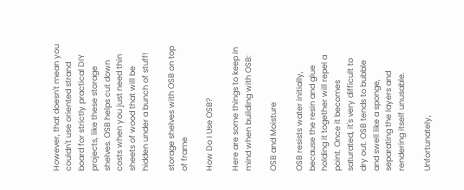However, that doesn't mean you couldn't use oriented strand board for strictly practical DIY projects, like these storage shelves. OSB helps cut down costs when you just need thin sheets of wood that will be hidden under a bunch of stuff!

storage shelves with OSB on top of frame

How Do I Use OSB?

Here are some things to keep in mind when building with OSB:

OSB and Moisture

OSB resists water initially, because the resin and glue holding it together will repel a point. Once it becomes saturated, it's very difficult to dry out. OSB tends to bubble and swell like a sponge, separating the layers and rendering itself unusable.

Unfortunately,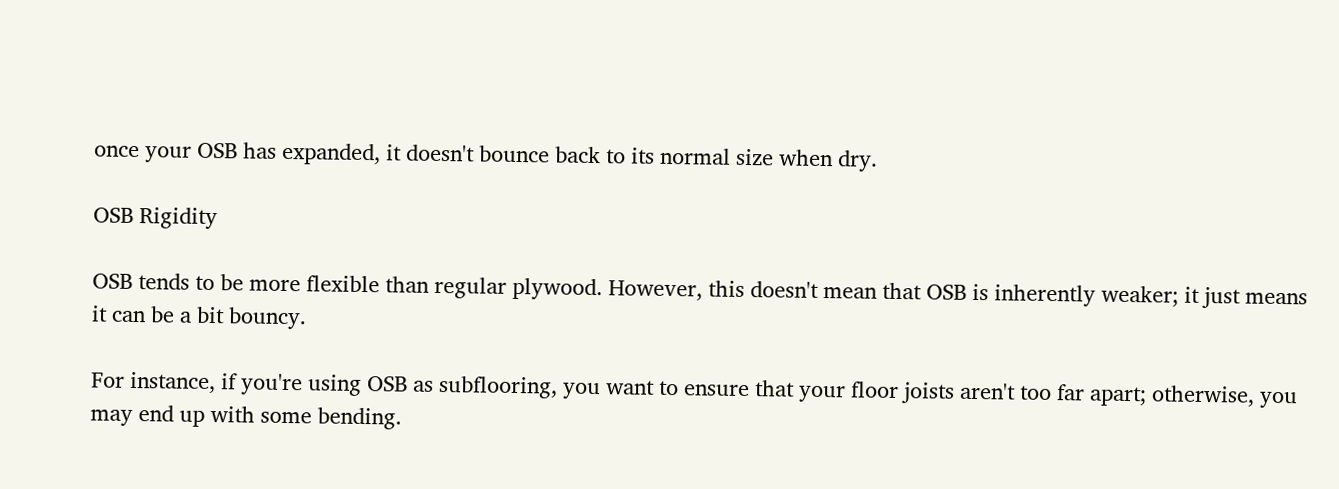once your OSB has expanded, it doesn't bounce back to its normal size when dry.

OSB Rigidity

OSB tends to be more flexible than regular plywood. However, this doesn't mean that OSB is inherently weaker; it just means it can be a bit bouncy.

For instance, if you're using OSB as subflooring, you want to ensure that your floor joists aren't too far apart; otherwise, you may end up with some bending.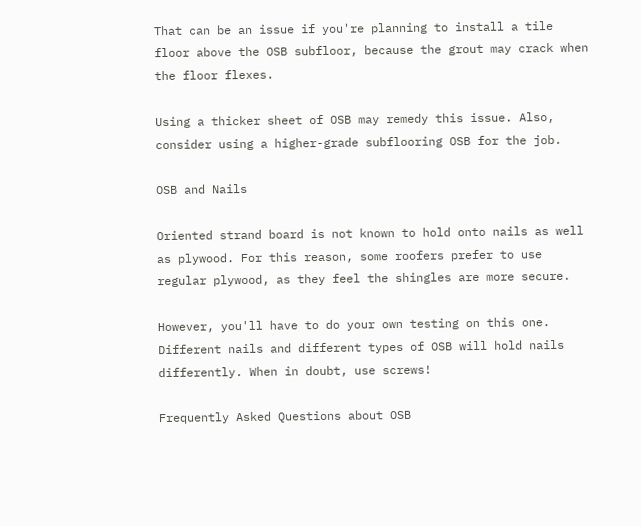That can be an issue if you're planning to install a tile floor above the OSB subfloor, because the grout may crack when the floor flexes.

Using a thicker sheet of OSB may remedy this issue. Also, consider using a higher-grade subflooring OSB for the job.

OSB and Nails

Oriented strand board is not known to hold onto nails as well as plywood. For this reason, some roofers prefer to use regular plywood, as they feel the shingles are more secure.

However, you'll have to do your own testing on this one. Different nails and different types of OSB will hold nails differently. When in doubt, use screws!

Frequently Asked Questions about OSB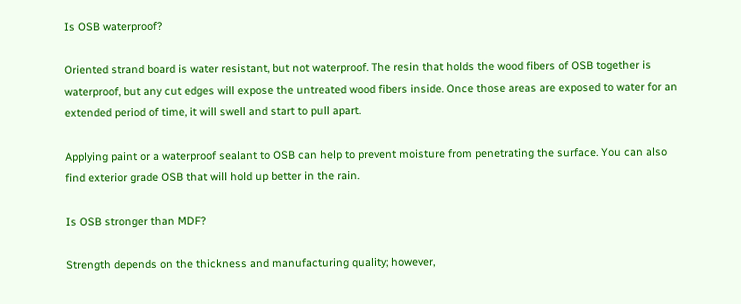Is OSB waterproof?

Oriented strand board is water resistant, but not waterproof. The resin that holds the wood fibers of OSB together is waterproof, but any cut edges will expose the untreated wood fibers inside. Once those areas are exposed to water for an extended period of time, it will swell and start to pull apart.

Applying paint or a waterproof sealant to OSB can help to prevent moisture from penetrating the surface. You can also find exterior grade OSB that will hold up better in the rain.

Is OSB stronger than MDF?

Strength depends on the thickness and manufacturing quality; however,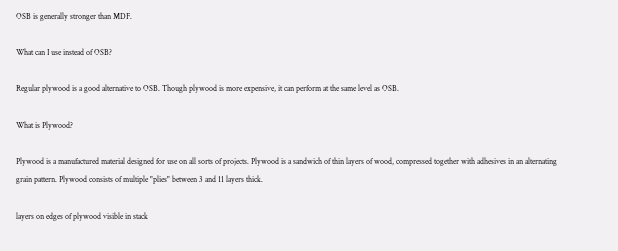OSB is generally stronger than MDF.

What can I use instead of OSB?

Regular plywood is a good alternative to OSB. Though plywood is more expensive, it can perform at the same level as OSB.

What is Plywood?

Plywood is a manufactured material designed for use on all sorts of projects. Plywood is a sandwich of thin layers of wood, compressed together with adhesives in an alternating grain pattern. Plywood consists of multiple "plies" between 3 and 11 layers thick.

layers on edges of plywood visible in stack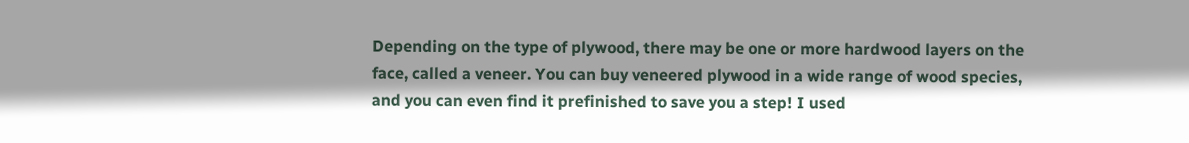Depending on the type of plywood, there may be one or more hardwood layers on the face, called a veneer. You can buy veneered plywood in a wide range of wood species, and you can even find it prefinished to save you a step! I used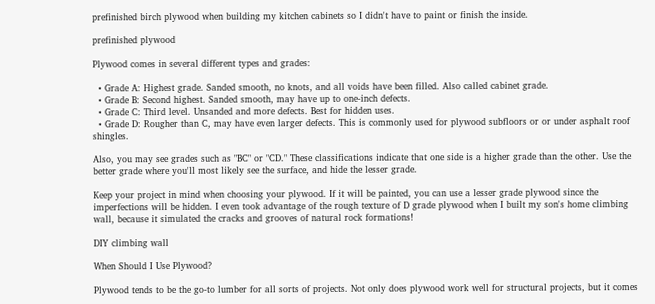prefinished birch plywood when building my kitchen cabinets so I didn't have to paint or finish the inside.

prefinished plywood

Plywood comes in several different types and grades:

  • Grade A: Highest grade. Sanded smooth, no knots, and all voids have been filled. Also called cabinet grade.
  • Grade B: Second highest. Sanded smooth, may have up to one-inch defects.
  • Grade C: Third level. Unsanded and more defects. Best for hidden uses.
  • Grade D: Rougher than C, may have even larger defects. This is commonly used for plywood subfloors or or under asphalt roof shingles.

Also, you may see grades such as "BC" or "CD." These classifications indicate that one side is a higher grade than the other. Use the better grade where you'll most likely see the surface, and hide the lesser grade.

Keep your project in mind when choosing your plywood. If it will be painted, you can use a lesser grade plywood since the imperfections will be hidden. I even took advantage of the rough texture of D grade plywood when I built my son's home climbing wall, because it simulated the cracks and grooves of natural rock formations!

DIY climbing wall

When Should I Use Plywood?

Plywood tends to be the go-to lumber for all sorts of projects. Not only does plywood work well for structural projects, but it comes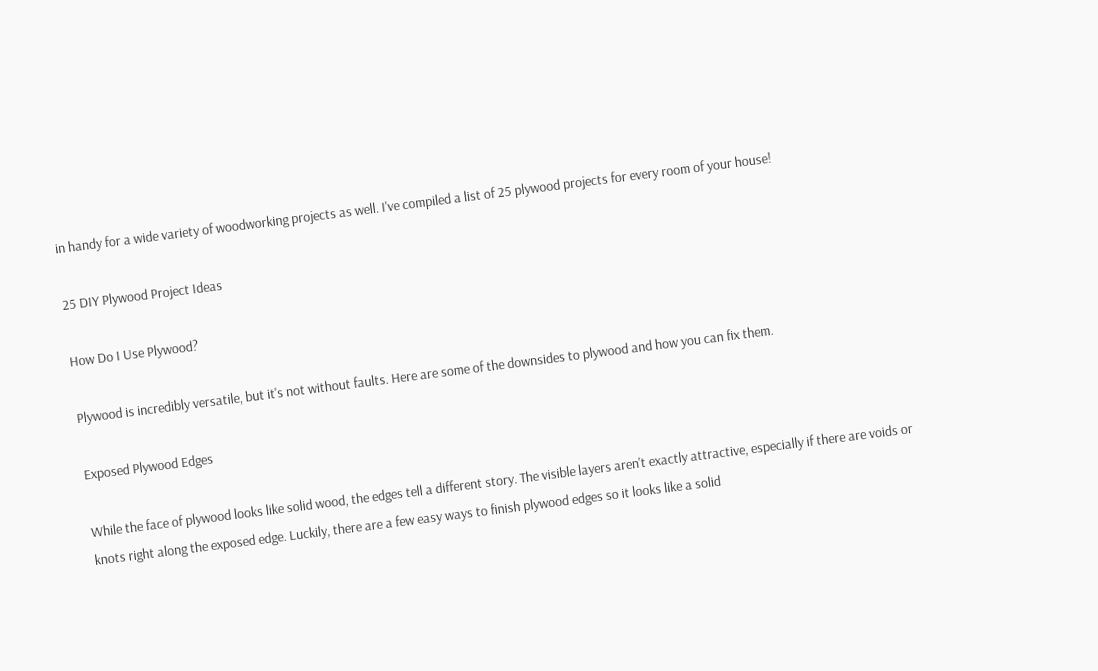in handy for a wide variety of woodworking projects as well. I've compiled a list of 25 plywood projects for every room of your house!

25 DIY Plywood Project Ideas

How Do I Use Plywood?

Plywood is incredibly versatile, but it's not without faults. Here are some of the downsides to plywood and how you can fix them.

Exposed Plywood Edges

While the face of plywood looks like solid wood, the edges tell a different story. The visible layers aren't exactly attractive, especially if there are voids or knots right along the exposed edge. Luckily, there are a few easy ways to finish plywood edges so it looks like a solid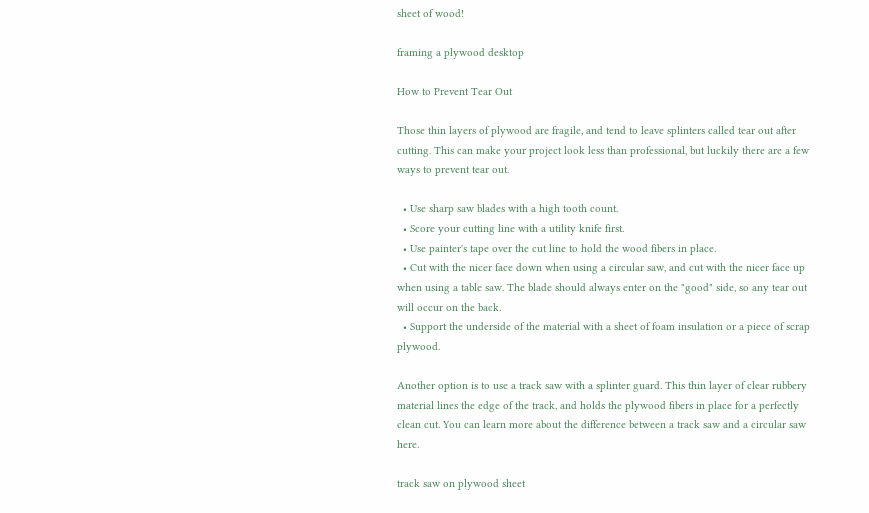sheet of wood!

framing a plywood desktop

How to Prevent Tear Out

Those thin layers of plywood are fragile, and tend to leave splinters called tear out after cutting. This can make your project look less than professional, but luckily there are a few ways to prevent tear out.

  • Use sharp saw blades with a high tooth count.
  • Score your cutting line with a utility knife first.
  • Use painter's tape over the cut line to hold the wood fibers in place.
  • Cut with the nicer face down when using a circular saw, and cut with the nicer face up when using a table saw. The blade should always enter on the "good" side, so any tear out will occur on the back.
  • Support the underside of the material with a sheet of foam insulation or a piece of scrap plywood.

Another option is to use a track saw with a splinter guard. This thin layer of clear rubbery material lines the edge of the track, and holds the plywood fibers in place for a perfectly clean cut. You can learn more about the difference between a track saw and a circular saw here.

track saw on plywood sheet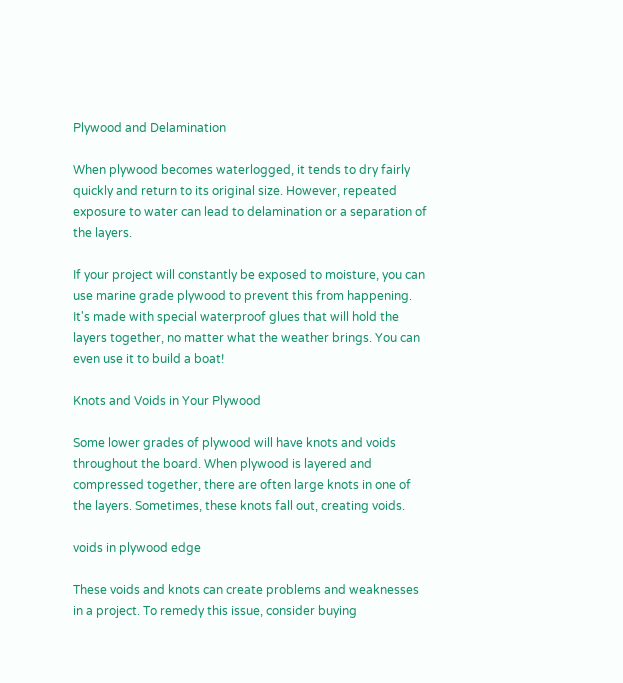Plywood and Delamination

When plywood becomes waterlogged, it tends to dry fairly quickly and return to its original size. However, repeated exposure to water can lead to delamination or a separation of the layers.

If your project will constantly be exposed to moisture, you can use marine grade plywood to prevent this from happening. It's made with special waterproof glues that will hold the layers together, no matter what the weather brings. You can even use it to build a boat!

Knots and Voids in Your Plywood

Some lower grades of plywood will have knots and voids throughout the board. When plywood is layered and compressed together, there are often large knots in one of the layers. Sometimes, these knots fall out, creating voids.

voids in plywood edge

These voids and knots can create problems and weaknesses in a project. To remedy this issue, consider buying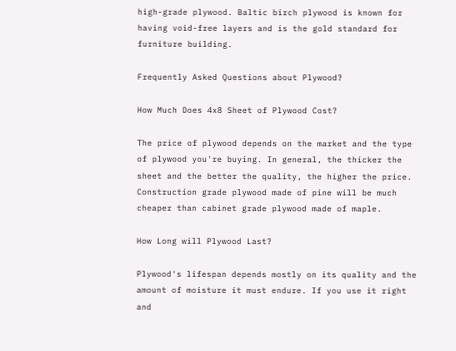high-grade plywood. Baltic birch plywood is known for having void-free layers and is the gold standard for furniture building.

Frequently Asked Questions about Plywood?

How Much Does 4x8 Sheet of Plywood Cost?

The price of plywood depends on the market and the type of plywood you're buying. In general, the thicker the sheet and the better the quality, the higher the price. Construction grade plywood made of pine will be much cheaper than cabinet grade plywood made of maple.

How Long will Plywood Last?

Plywood's lifespan depends mostly on its quality and the amount of moisture it must endure. If you use it right and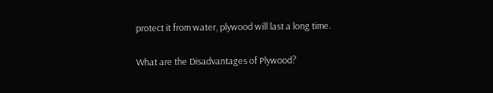protect it from water, plywood will last a long time.

What are the Disadvantages of Plywood?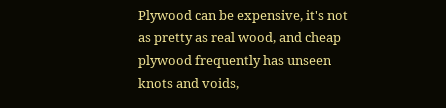Plywood can be expensive, it's not as pretty as real wood, and cheap plywood frequently has unseen knots and voids,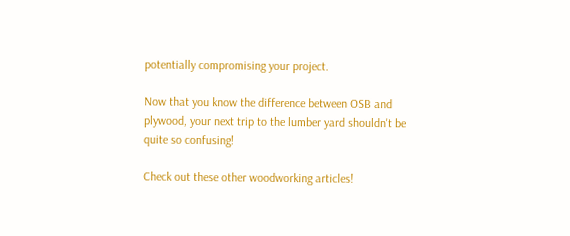potentially compromising your project.

Now that you know the difference between OSB and plywood, your next trip to the lumber yard shouldn't be quite so confusing!

Check out these other woodworking articles!